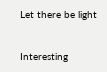Let there be light


Interesting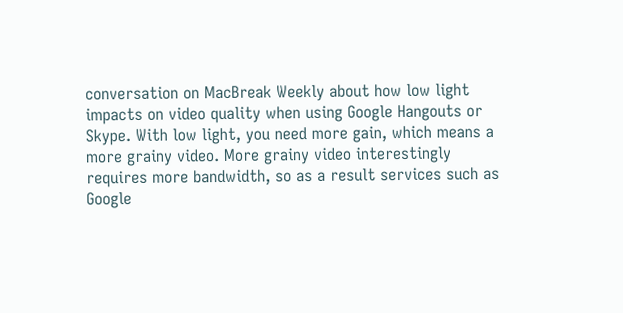conversation on MacBreak Weekly about how low light impacts on video quality when using Google Hangouts or Skype. With low light, you need more gain, which means a more grainy video. More grainy video interestingly requires more bandwidth, so as a result services such as Google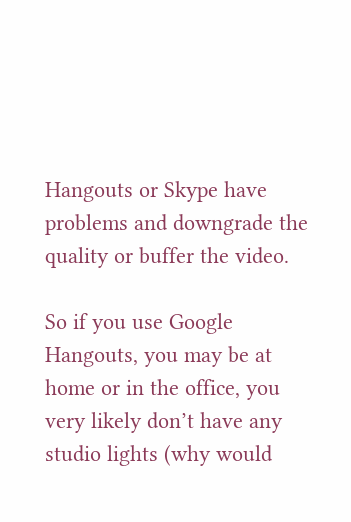Hangouts or Skype have problems and downgrade the quality or buffer the video.

So if you use Google Hangouts, you may be at home or in the office, you very likely don’t have any studio lights (why would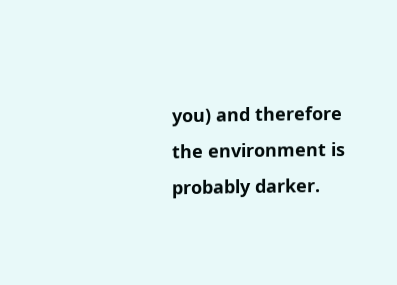you) and therefore the environment is probably darker.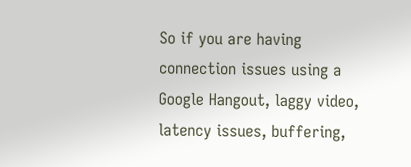So if you are having connection issues using a Google Hangout, laggy video, latency issues, buffering,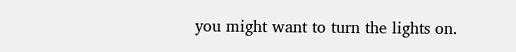you might want to turn the lights on.